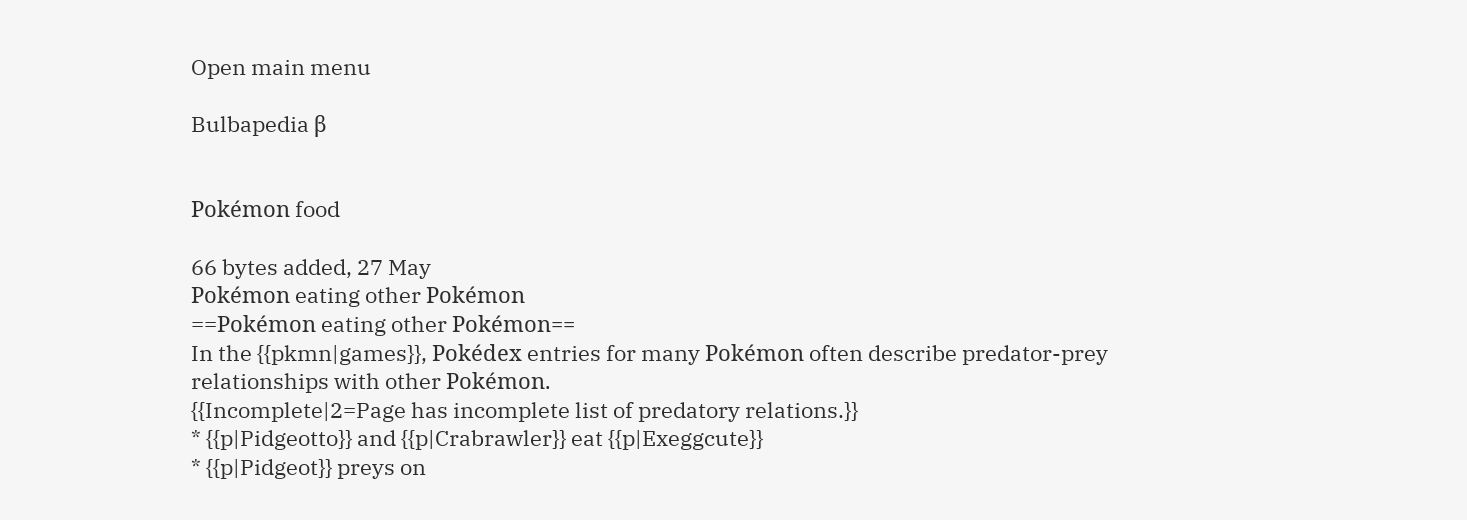Open main menu

Bulbapedia β


Pokémon food

66 bytes added, 27 May
Pokémon eating other Pokémon
==Pokémon eating other Pokémon==
In the {{pkmn|games}}, Pokédex entries for many Pokémon often describe predator-prey relationships with other Pokémon.
{{Incomplete|2=Page has incomplete list of predatory relations.}}
* {{p|Pidgeotto}} and {{p|Crabrawler}} eat {{p|Exeggcute}}
* {{p|Pidgeot}} preys on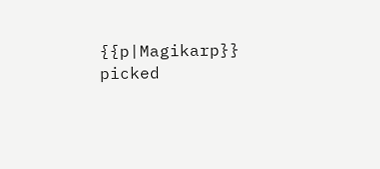{{p|Magikarp}} picked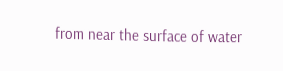from near the surface of water